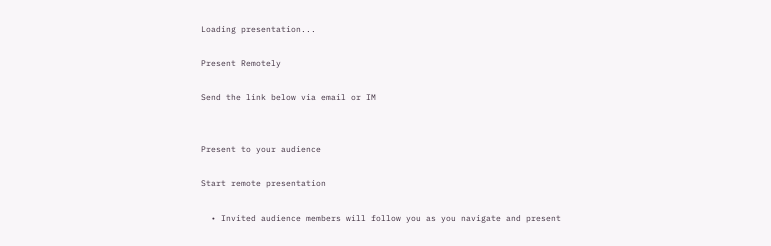Loading presentation...

Present Remotely

Send the link below via email or IM


Present to your audience

Start remote presentation

  • Invited audience members will follow you as you navigate and present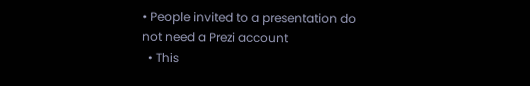• People invited to a presentation do not need a Prezi account
  • This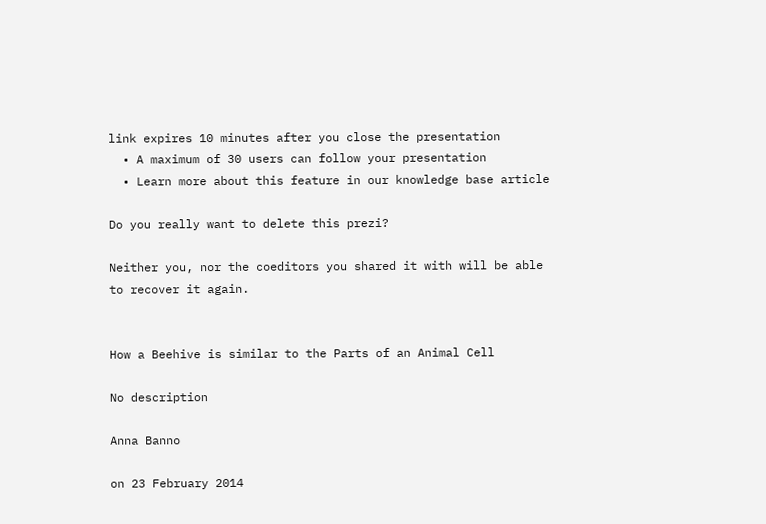link expires 10 minutes after you close the presentation
  • A maximum of 30 users can follow your presentation
  • Learn more about this feature in our knowledge base article

Do you really want to delete this prezi?

Neither you, nor the coeditors you shared it with will be able to recover it again.


How a Beehive is similar to the Parts of an Animal Cell

No description

Anna Banno

on 23 February 2014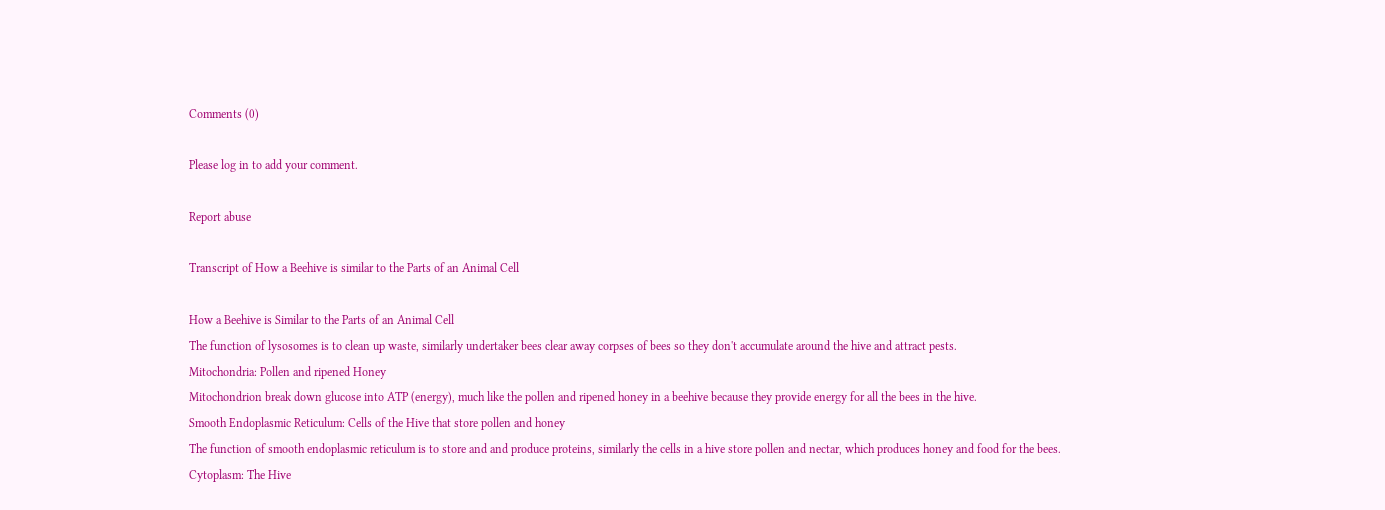Comments (0)

Please log in to add your comment.

Report abuse

Transcript of How a Beehive is similar to the Parts of an Animal Cell

How a Beehive is Similar to the Parts of an Animal Cell
The function of lysosomes is to clean up waste, similarly undertaker bees clear away corpses of bees so they don't accumulate around the hive and attract pests.
Mitochondria: Pollen and ripened Honey
Mitochondrion break down glucose into ATP (energy), much like the pollen and ripened honey in a beehive because they provide energy for all the bees in the hive.
Smooth Endoplasmic Reticulum: Cells of the Hive that store pollen and honey
The function of smooth endoplasmic reticulum is to store and and produce proteins, similarly the cells in a hive store pollen and nectar, which produces honey and food for the bees.
Cytoplasm: The Hive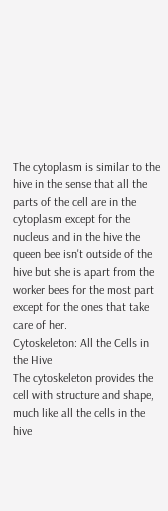The cytoplasm is similar to the hive in the sense that all the parts of the cell are in the cytoplasm except for the nucleus and in the hive the queen bee isn't outside of the hive but she is apart from the worker bees for the most part except for the ones that take care of her.
Cytoskeleton: All the Cells in the Hive
The cytoskeleton provides the cell with structure and shape, much like all the cells in the hive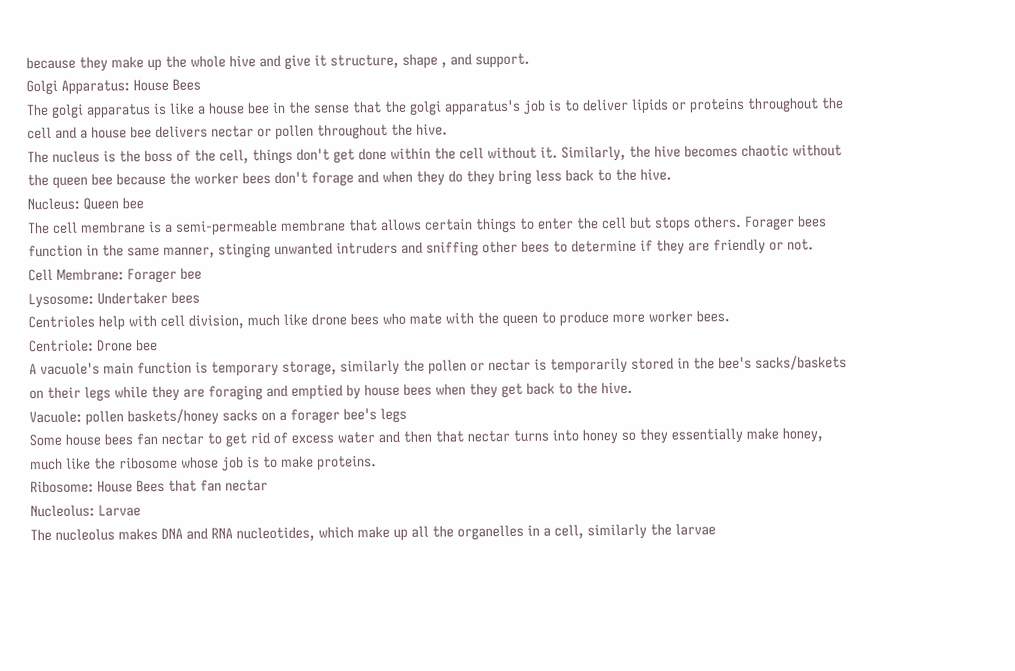because they make up the whole hive and give it structure, shape , and support.
Golgi Apparatus: House Bees
The golgi apparatus is like a house bee in the sense that the golgi apparatus's job is to deliver lipids or proteins throughout the cell and a house bee delivers nectar or pollen throughout the hive.
The nucleus is the boss of the cell, things don't get done within the cell without it. Similarly, the hive becomes chaotic without the queen bee because the worker bees don't forage and when they do they bring less back to the hive.
Nucleus: Queen bee
The cell membrane is a semi-permeable membrane that allows certain things to enter the cell but stops others. Forager bees function in the same manner, stinging unwanted intruders and sniffing other bees to determine if they are friendly or not.
Cell Membrane: Forager bee
Lysosome: Undertaker bees
Centrioles help with cell division, much like drone bees who mate with the queen to produce more worker bees.
Centriole: Drone bee
A vacuole's main function is temporary storage, similarly the pollen or nectar is temporarily stored in the bee's sacks/baskets on their legs while they are foraging and emptied by house bees when they get back to the hive.
Vacuole: pollen baskets/honey sacks on a forager bee's legs
Some house bees fan nectar to get rid of excess water and then that nectar turns into honey so they essentially make honey, much like the ribosome whose job is to make proteins.
Ribosome: House Bees that fan nectar
Nucleolus: Larvae
The nucleolus makes DNA and RNA nucleotides, which make up all the organelles in a cell, similarly the larvae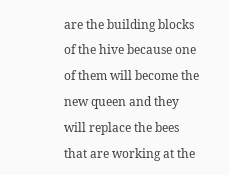are the building blocks of the hive because one of them will become the new queen and they will replace the bees that are working at the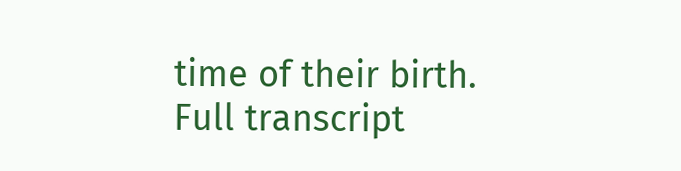time of their birth.
Full transcript